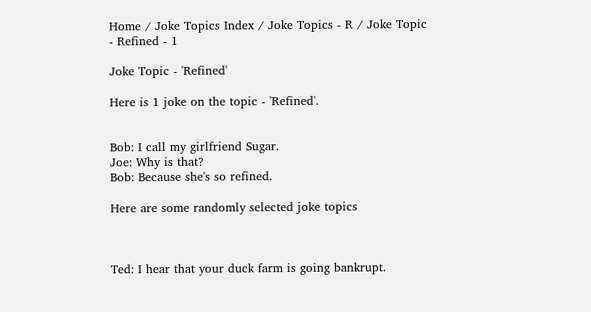Home / Joke Topics Index / Joke Topics - R / Joke Topic - Refined - 1

Joke Topic - 'Refined'

Here is 1 joke on the topic - 'Refined'.


Bob: I call my girlfriend Sugar.
Joe: Why is that?
Bob: Because she's so refined.

Here are some randomly selected joke topics



Ted: I hear that your duck farm is going bankrupt.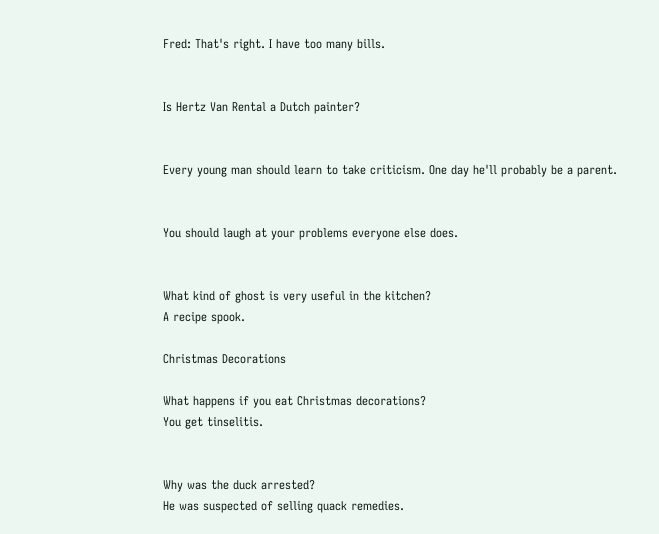Fred: That's right. I have too many bills.


Is Hertz Van Rental a Dutch painter?


Every young man should learn to take criticism. One day he'll probably be a parent.


You should laugh at your problems everyone else does.


What kind of ghost is very useful in the kitchen?
A recipe spook.

Christmas Decorations

What happens if you eat Christmas decorations?
You get tinselitis.


Why was the duck arrested?
He was suspected of selling quack remedies.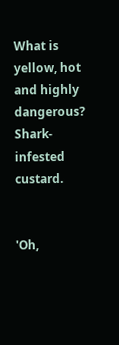What is yellow, hot and highly dangerous?
Shark-infested custard.


'Oh,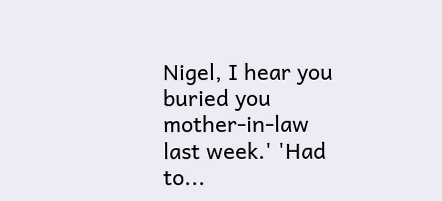Nigel, I hear you buried you mother-in-law last week.' 'Had to...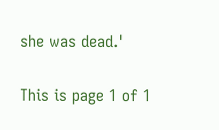she was dead.'

This is page 1 of 1